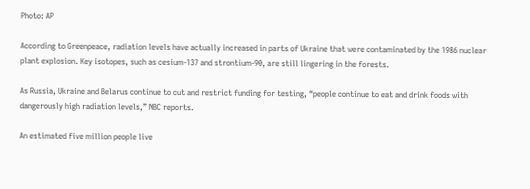Photo: AP

According to Greenpeace, radiation levels have actually increased in parts of Ukraine that were contaminated by the 1986 nuclear plant explosion. Key isotopes, such as cesium-137 and strontium-90, are still lingering in the forests.

As Russia, Ukraine and Belarus continue to cut and restrict funding for testing, “people continue to eat and drink foods with dangerously high radiation levels,” NBC reports.

An estimated five million people live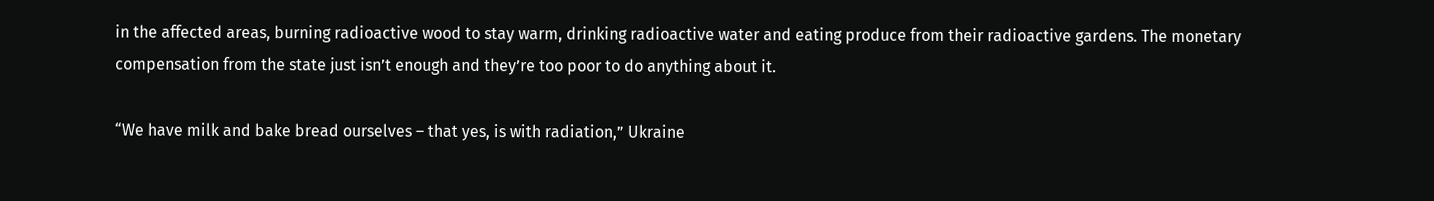in the affected areas, burning radioactive wood to stay warm, drinking radioactive water and eating produce from their radioactive gardens. The monetary compensation from the state just isn’t enough and they’re too poor to do anything about it.

“We have milk and bake bread ourselves – that yes, is with radiation,” Ukraine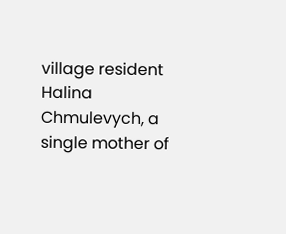village resident Halina Chmulevych, a single mother of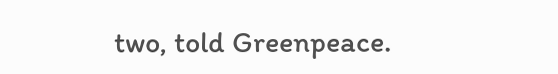two, told Greenpeace.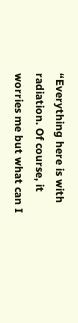“Everything here is with radiation. Of course, it worries me but what can I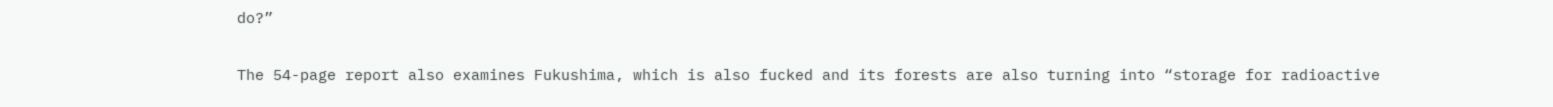do?”

The 54-page report also examines Fukushima, which is also fucked and its forests are also turning into “storage for radioactive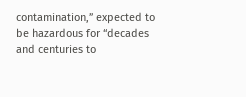contamination,” expected to be hazardous for “decades and centuries to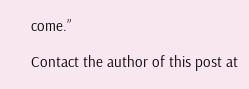come.”

Contact the author of this post at